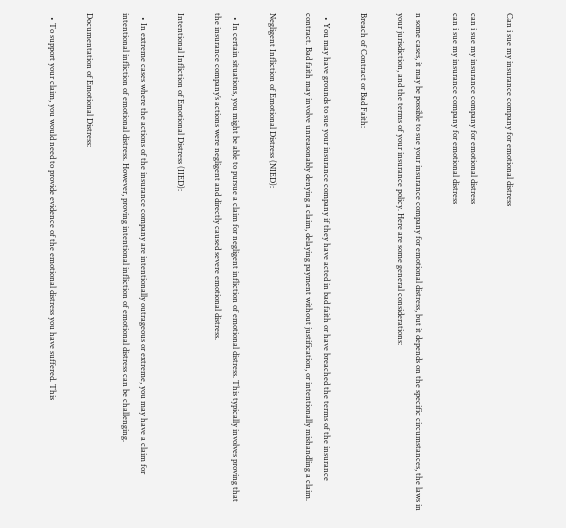Can i sue my insurance company for emotional distress

can i sue my insurance company for emotional distress
can i sue my insurance company for emotional distress

n some cases, it may be possible to sue your insurance company for emotional distress, but it depends on the specific circumstances, the laws in your jurisdiction, and the terms of your insurance policy. Here are some general considerations:

Breach of Contract or Bad Faith:

  • You may have grounds to sue your insurance company if they have acted in bad faith or have breached the terms of the insurance contract. Bad faith may involve unreasonably denying a claim, delaying payment without justification, or intentionally mishandling a claim.

Negligent Infliction of Emotional Distress (NIED):

  • In certain situations, you might be able to pursue a claim for negligent infliction of emotional distress. This typically involves proving that the insurance company’s actions were negligent and directly caused severe emotional distress.

Intentional Infliction of Emotional Distress (IIED):

  • In extreme cases where the actions of the insurance company are intentionally outrageous or extreme, you may have a claim for intentional infliction of emotional distress. However, proving intentional infliction of emotional distress can be challenging.

Documentation of Emotional Distress:

  • To support your claim, you would need to provide evidence of the emotional distress you have suffered. This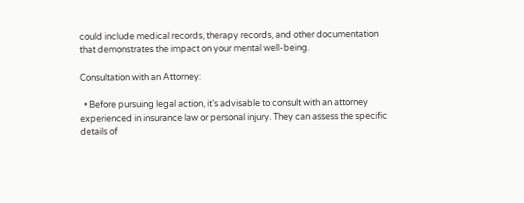could include medical records, therapy records, and other documentation that demonstrates the impact on your mental well-being.

Consultation with an Attorney:

  • Before pursuing legal action, it’s advisable to consult with an attorney experienced in insurance law or personal injury. They can assess the specific details of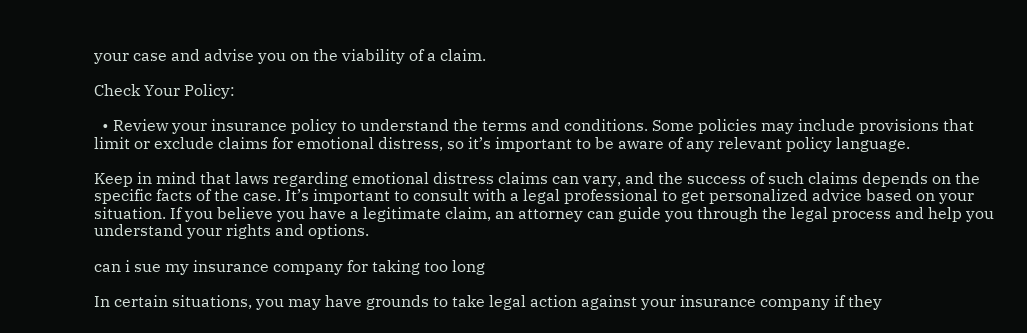your case and advise you on the viability of a claim.

Check Your Policy:

  • Review your insurance policy to understand the terms and conditions. Some policies may include provisions that limit or exclude claims for emotional distress, so it’s important to be aware of any relevant policy language.

Keep in mind that laws regarding emotional distress claims can vary, and the success of such claims depends on the specific facts of the case. It’s important to consult with a legal professional to get personalized advice based on your situation. If you believe you have a legitimate claim, an attorney can guide you through the legal process and help you understand your rights and options.

can i sue my insurance company for taking too long

In certain situations, you may have grounds to take legal action against your insurance company if they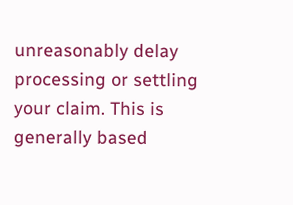unreasonably delay processing or settling your claim. This is generally based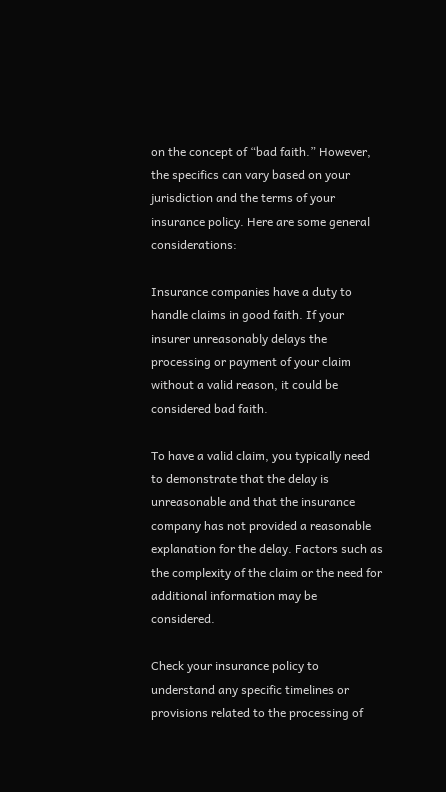on the concept of “bad faith.” However, the specifics can vary based on your jurisdiction and the terms of your insurance policy. Here are some general considerations:

Insurance companies have a duty to handle claims in good faith. If your insurer unreasonably delays the processing or payment of your claim without a valid reason, it could be considered bad faith.

To have a valid claim, you typically need to demonstrate that the delay is unreasonable and that the insurance company has not provided a reasonable explanation for the delay. Factors such as the complexity of the claim or the need for additional information may be considered.

Check your insurance policy to understand any specific timelines or provisions related to the processing of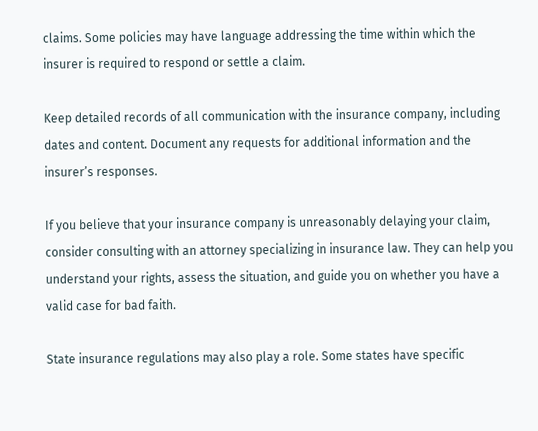claims. Some policies may have language addressing the time within which the insurer is required to respond or settle a claim.

Keep detailed records of all communication with the insurance company, including dates and content. Document any requests for additional information and the insurer’s responses.

If you believe that your insurance company is unreasonably delaying your claim, consider consulting with an attorney specializing in insurance law. They can help you understand your rights, assess the situation, and guide you on whether you have a valid case for bad faith.

State insurance regulations may also play a role. Some states have specific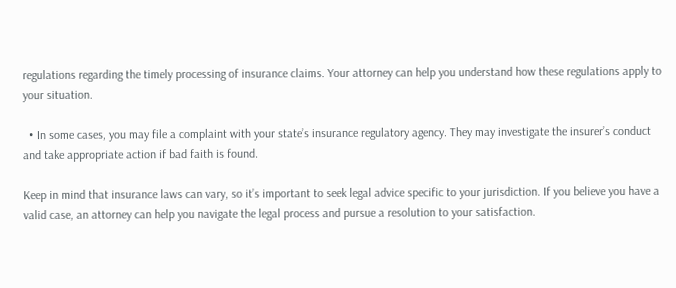regulations regarding the timely processing of insurance claims. Your attorney can help you understand how these regulations apply to your situation.

  • In some cases, you may file a complaint with your state’s insurance regulatory agency. They may investigate the insurer’s conduct and take appropriate action if bad faith is found.

Keep in mind that insurance laws can vary, so it’s important to seek legal advice specific to your jurisdiction. If you believe you have a valid case, an attorney can help you navigate the legal process and pursue a resolution to your satisfaction.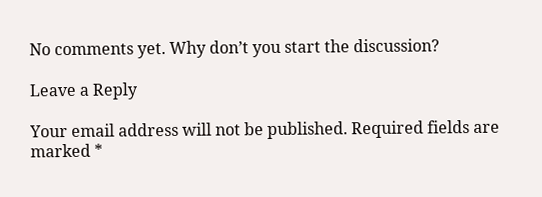No comments yet. Why don’t you start the discussion?

Leave a Reply

Your email address will not be published. Required fields are marked *